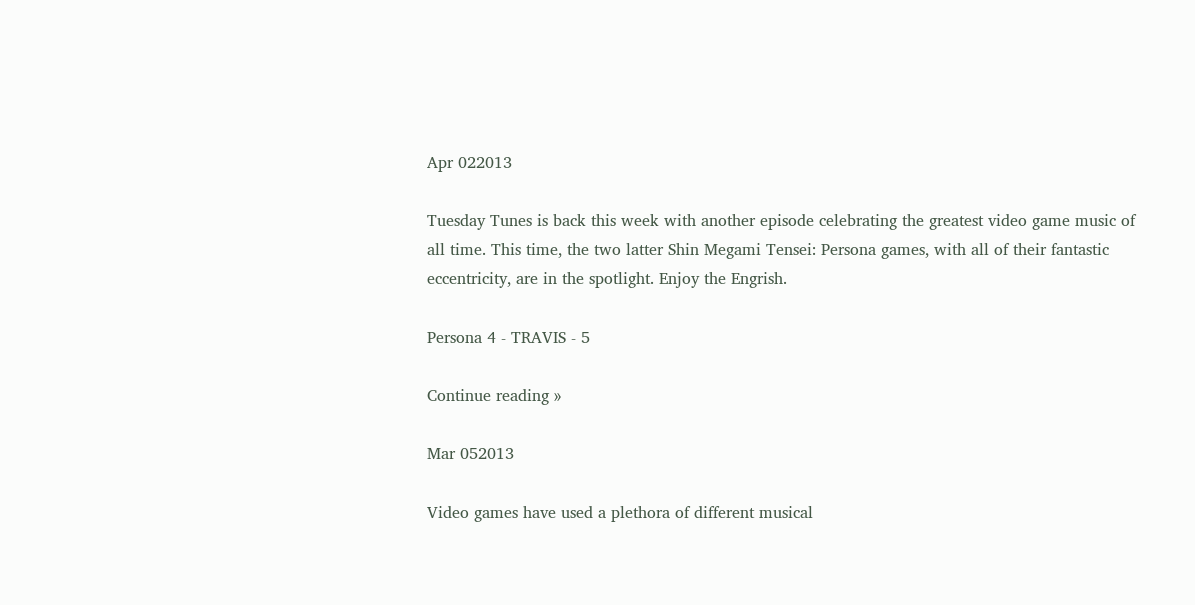Apr 022013

Tuesday Tunes is back this week with another episode celebrating the greatest video game music of all time. This time, the two latter Shin Megami Tensei: Persona games, with all of their fantastic eccentricity, are in the spotlight. Enjoy the Engrish.

Persona 4 - TRAVIS - 5

Continue reading »

Mar 052013

Video games have used a plethora of different musical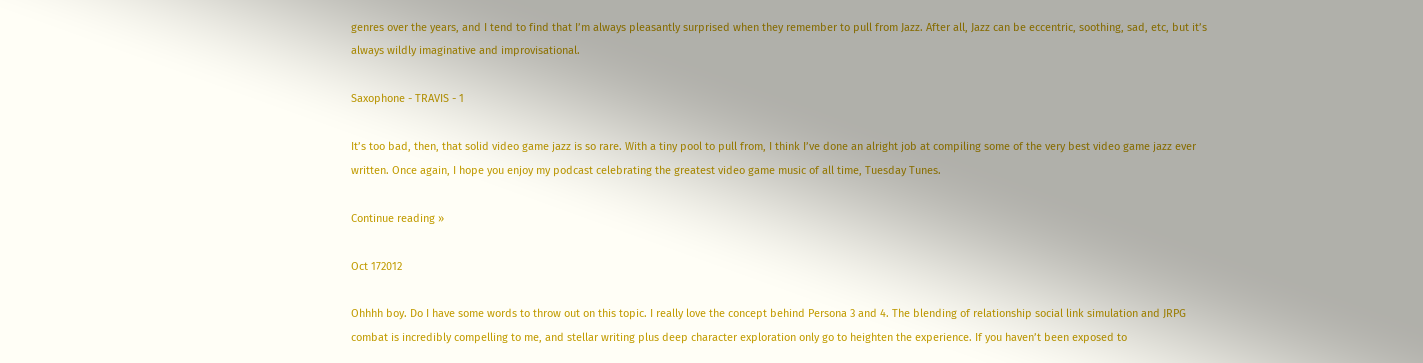genres over the years, and I tend to find that I’m always pleasantly surprised when they remember to pull from Jazz. After all, Jazz can be eccentric, soothing, sad, etc, but it’s always wildly imaginative and improvisational.

Saxophone - TRAVIS - 1

It’s too bad, then, that solid video game jazz is so rare. With a tiny pool to pull from, I think I’ve done an alright job at compiling some of the very best video game jazz ever written. Once again, I hope you enjoy my podcast celebrating the greatest video game music of all time, Tuesday Tunes.

Continue reading »

Oct 172012

Ohhhh boy. Do I have some words to throw out on this topic. I really love the concept behind Persona 3 and 4. The blending of relationship social link simulation and JRPG combat is incredibly compelling to me, and stellar writing plus deep character exploration only go to heighten the experience. If you haven’t been exposed to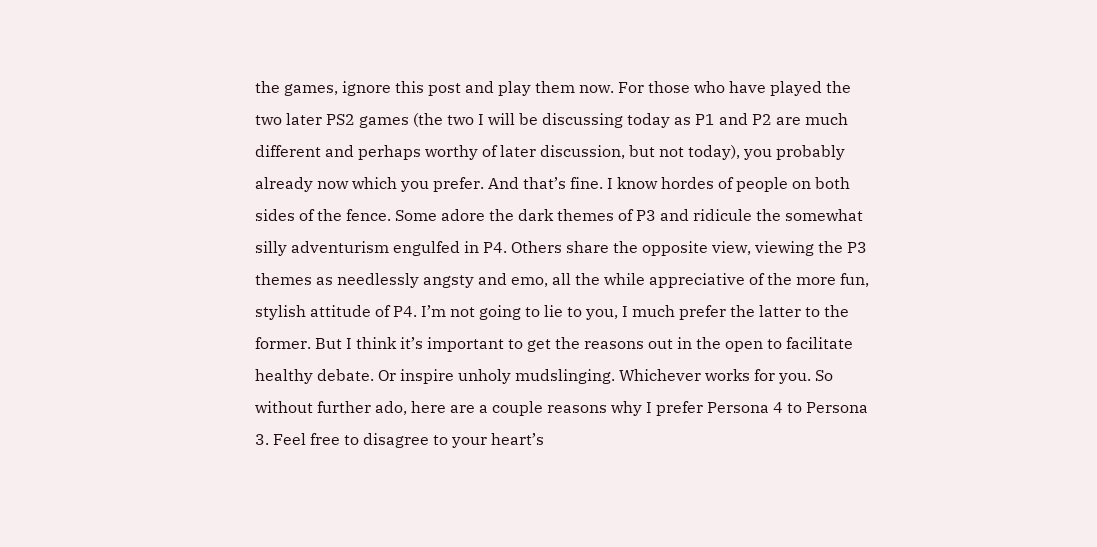the games, ignore this post and play them now. For those who have played the two later PS2 games (the two I will be discussing today as P1 and P2 are much different and perhaps worthy of later discussion, but not today), you probably already now which you prefer. And that’s fine. I know hordes of people on both sides of the fence. Some adore the dark themes of P3 and ridicule the somewhat silly adventurism engulfed in P4. Others share the opposite view, viewing the P3 themes as needlessly angsty and emo, all the while appreciative of the more fun, stylish attitude of P4. I’m not going to lie to you, I much prefer the latter to the former. But I think it’s important to get the reasons out in the open to facilitate healthy debate. Or inspire unholy mudslinging. Whichever works for you. So without further ado, here are a couple reasons why I prefer Persona 4 to Persona 3. Feel free to disagree to your heart’s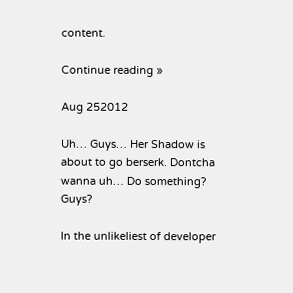content.

Continue reading »

Aug 252012

Uh… Guys… Her Shadow is about to go berserk. Dontcha wanna uh… Do something? Guys?

In the unlikeliest of developer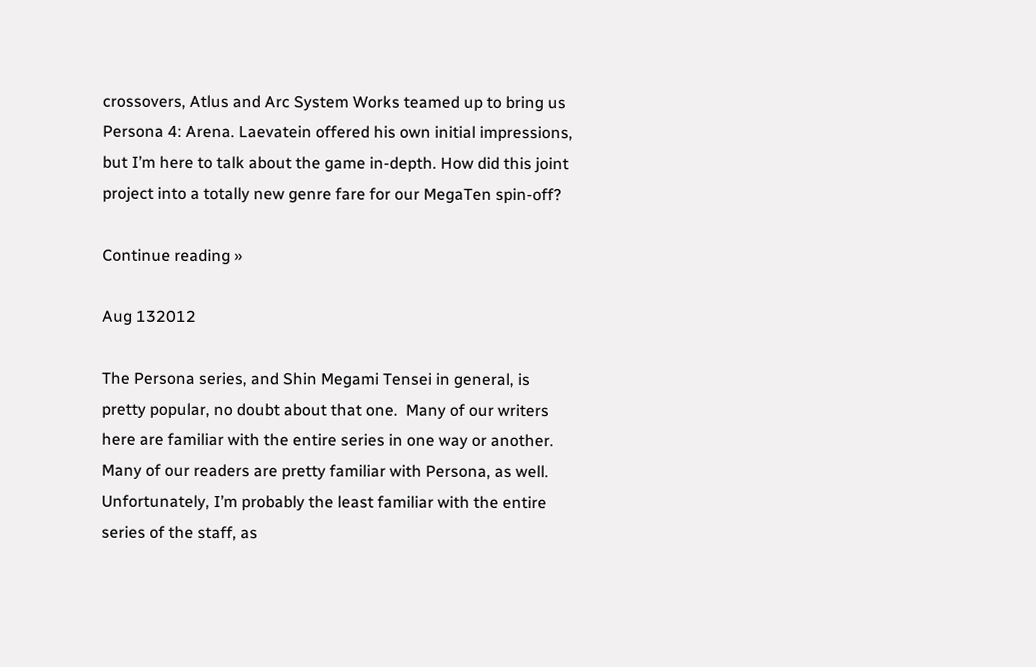crossovers, Atlus and Arc System Works teamed up to bring us Persona 4: Arena. Laevatein offered his own initial impressions, but I’m here to talk about the game in-depth. How did this joint project into a totally new genre fare for our MegaTen spin-off?

Continue reading »

Aug 132012

The Persona series, and Shin Megami Tensei in general, is pretty popular, no doubt about that one.  Many of our writers here are familiar with the entire series in one way or another.  Many of our readers are pretty familiar with Persona, as well.  Unfortunately, I’m probably the least familiar with the entire series of the staff, as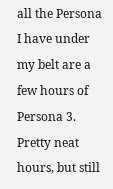all the Persona I have under my belt are a few hours of Persona 3.  Pretty neat hours, but still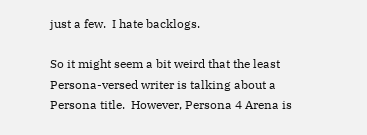just a few.  I hate backlogs.

So it might seem a bit weird that the least Persona-versed writer is talking about a Persona title.  However, Persona 4 Arena is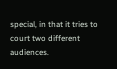special, in that it tries to court two different audiences.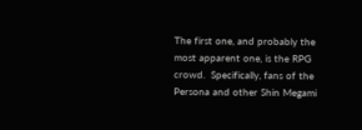The first one, and probably the most apparent one, is the RPG crowd.  Specifically, fans of the Persona and other Shin Megami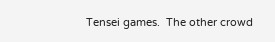Tensei games.  The other crowd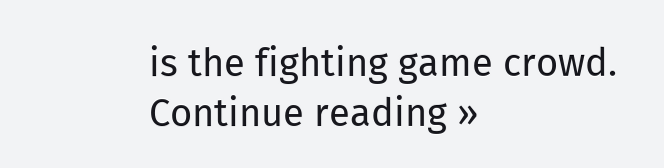is the fighting game crowd. Continue reading »